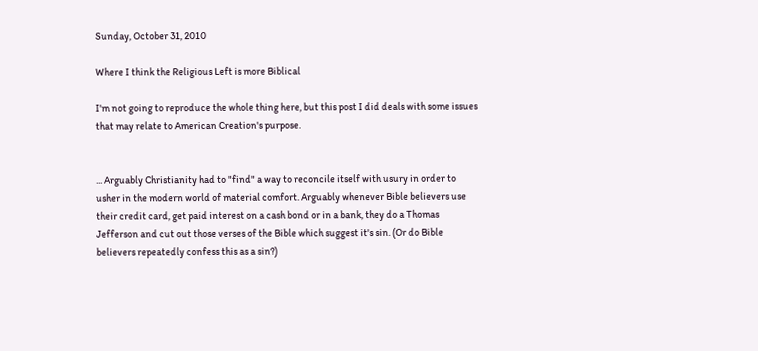Sunday, October 31, 2010

Where I think the Religious Left is more Biblical

I'm not going to reproduce the whole thing here, but this post I did deals with some issues that may relate to American Creation's purpose.


... Arguably Christianity had to "find" a way to reconcile itself with usury in order to usher in the modern world of material comfort. Arguably whenever Bible believers use their credit card, get paid interest on a cash bond or in a bank, they do a Thomas Jefferson and cut out those verses of the Bible which suggest it's sin. (Or do Bible believers repeatedly confess this as a sin?)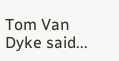Tom Van Dyke said...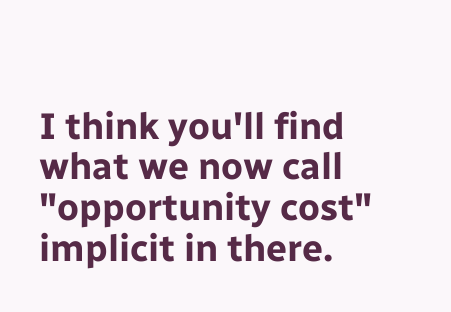I think you'll find what we now call "opportunity cost" implicit in there.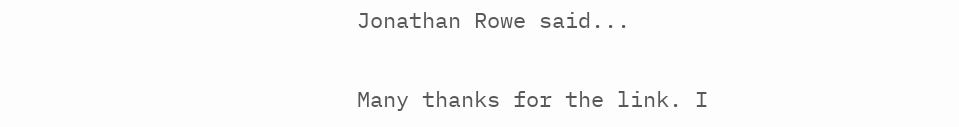Jonathan Rowe said...


Many thanks for the link. I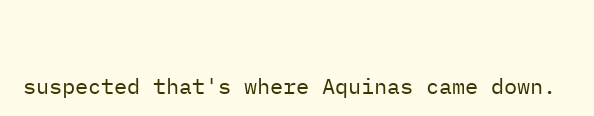suspected that's where Aquinas came down.